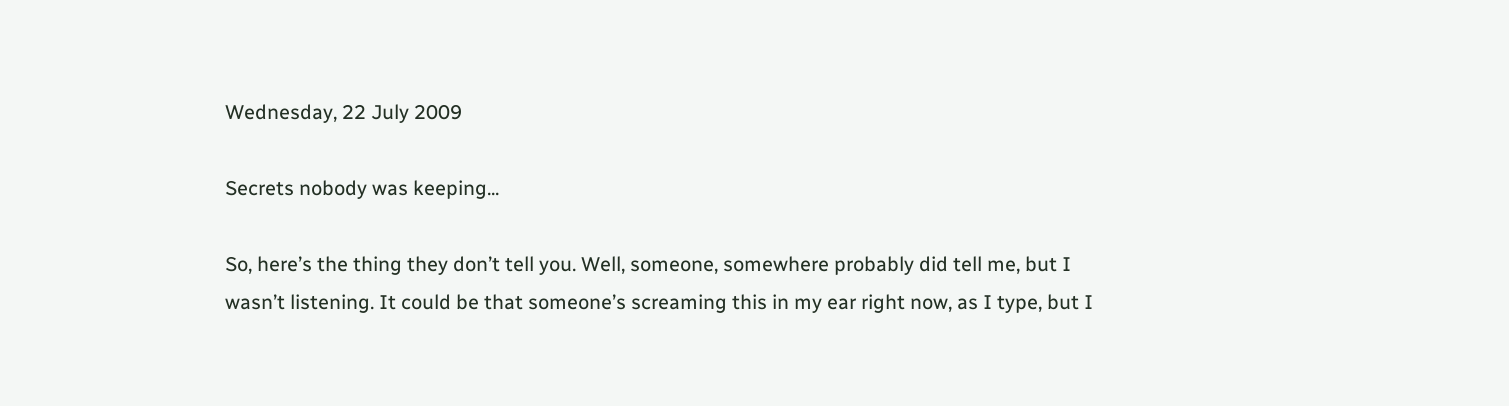Wednesday, 22 July 2009

Secrets nobody was keeping...

So, here’s the thing they don’t tell you. Well, someone, somewhere probably did tell me, but I wasn’t listening. It could be that someone’s screaming this in my ear right now, as I type, but I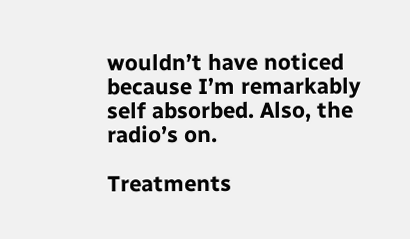wouldn’t have noticed because I’m remarkably self absorbed. Also, the radio’s on.

Treatments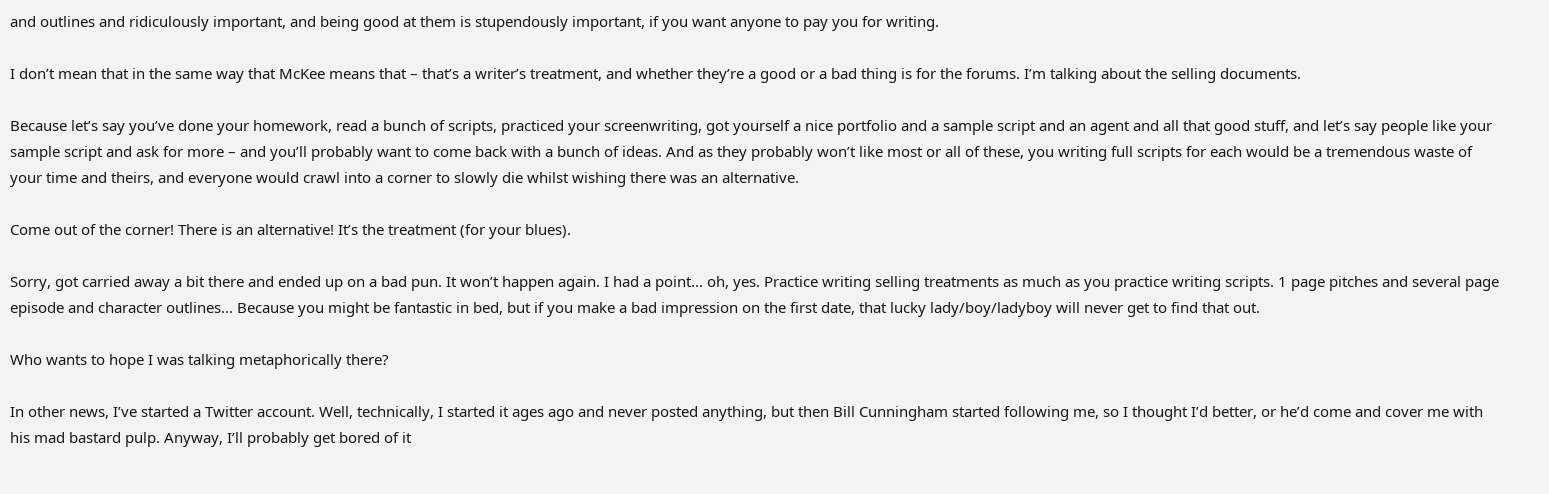and outlines and ridiculously important, and being good at them is stupendously important, if you want anyone to pay you for writing.

I don’t mean that in the same way that McKee means that – that’s a writer’s treatment, and whether they’re a good or a bad thing is for the forums. I’m talking about the selling documents.

Because let’s say you’ve done your homework, read a bunch of scripts, practiced your screenwriting, got yourself a nice portfolio and a sample script and an agent and all that good stuff, and let’s say people like your sample script and ask for more – and you’ll probably want to come back with a bunch of ideas. And as they probably won’t like most or all of these, you writing full scripts for each would be a tremendous waste of your time and theirs, and everyone would crawl into a corner to slowly die whilst wishing there was an alternative.

Come out of the corner! There is an alternative! It’s the treatment (for your blues).

Sorry, got carried away a bit there and ended up on a bad pun. It won’t happen again. I had a point... oh, yes. Practice writing selling treatments as much as you practice writing scripts. 1 page pitches and several page episode and character outlines... Because you might be fantastic in bed, but if you make a bad impression on the first date, that lucky lady/boy/ladyboy will never get to find that out.

Who wants to hope I was talking metaphorically there?

In other news, I’ve started a Twitter account. Well, technically, I started it ages ago and never posted anything, but then Bill Cunningham started following me, so I thought I’d better, or he’d come and cover me with his mad bastard pulp. Anyway, I’ll probably get bored of it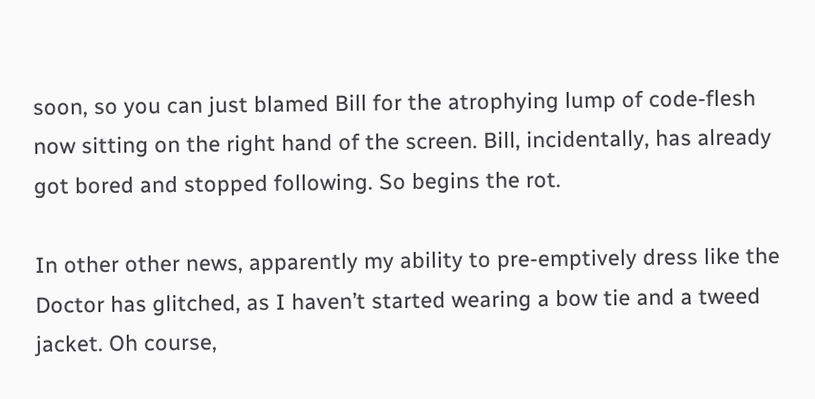soon, so you can just blamed Bill for the atrophying lump of code-flesh now sitting on the right hand of the screen. Bill, incidentally, has already got bored and stopped following. So begins the rot.

In other other news, apparently my ability to pre-emptively dress like the Doctor has glitched, as I haven’t started wearing a bow tie and a tweed jacket. Oh course,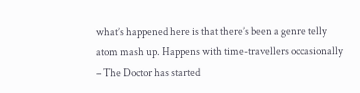what’s happened here is that there’s been a genre telly atom mash up. Happens with time-travellers occasionally – The Doctor has started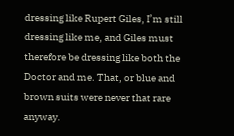dressing like Rupert Giles, I’m still dressing like me, and Giles must therefore be dressing like both the Doctor and me. That, or blue and brown suits were never that rare anyway.